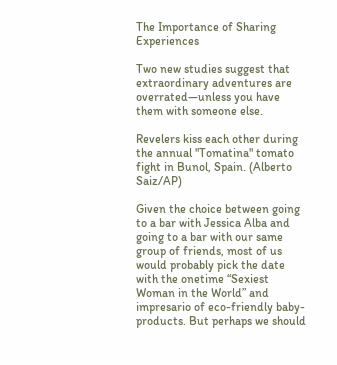The Importance of Sharing Experiences

Two new studies suggest that extraordinary adventures are overrated—unless you have them with someone else.

Revelers kiss each other during the annual "Tomatina" tomato fight in Bunol, Spain. (Alberto Saiz/AP)

Given the choice between going to a bar with Jessica Alba and going to a bar with our same group of friends, most of us would probably pick the date with the onetime “Sexiest Woman in the World” and impresario of eco-friendly baby-products. But perhaps we should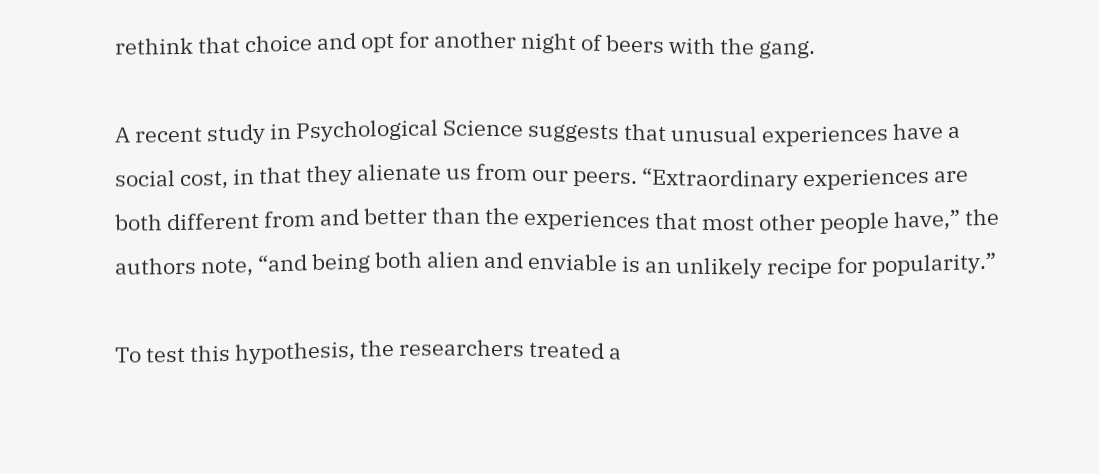rethink that choice and opt for another night of beers with the gang.

A recent study in Psychological Science suggests that unusual experiences have a social cost, in that they alienate us from our peers. “Extraordinary experiences are both different from and better than the experiences that most other people have,” the authors note, “and being both alien and enviable is an unlikely recipe for popularity.”

To test this hypothesis, the researchers treated a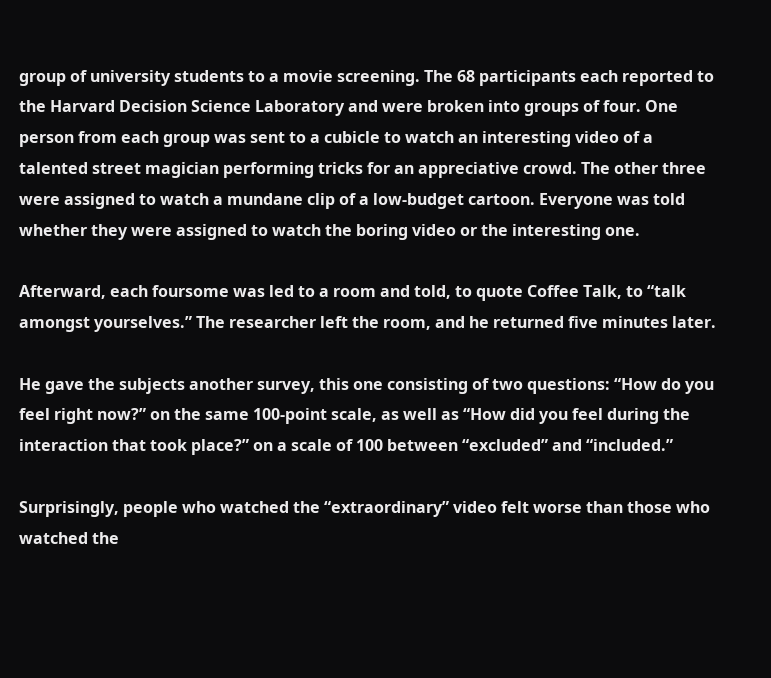group of university students to a movie screening. The 68 participants each reported to the Harvard Decision Science Laboratory and were broken into groups of four. One person from each group was sent to a cubicle to watch an interesting video of a talented street magician performing tricks for an appreciative crowd. The other three were assigned to watch a mundane clip of a low-budget cartoon. Everyone was told whether they were assigned to watch the boring video or the interesting one.

Afterward, each foursome was led to a room and told, to quote Coffee Talk, to “talk amongst yourselves.” The researcher left the room, and he returned five minutes later.

He gave the subjects another survey, this one consisting of two questions: “How do you feel right now?” on the same 100-point scale, as well as “How did you feel during the interaction that took place?” on a scale of 100 between “excluded” and “included.”

Surprisingly, people who watched the “extraordinary” video felt worse than those who watched the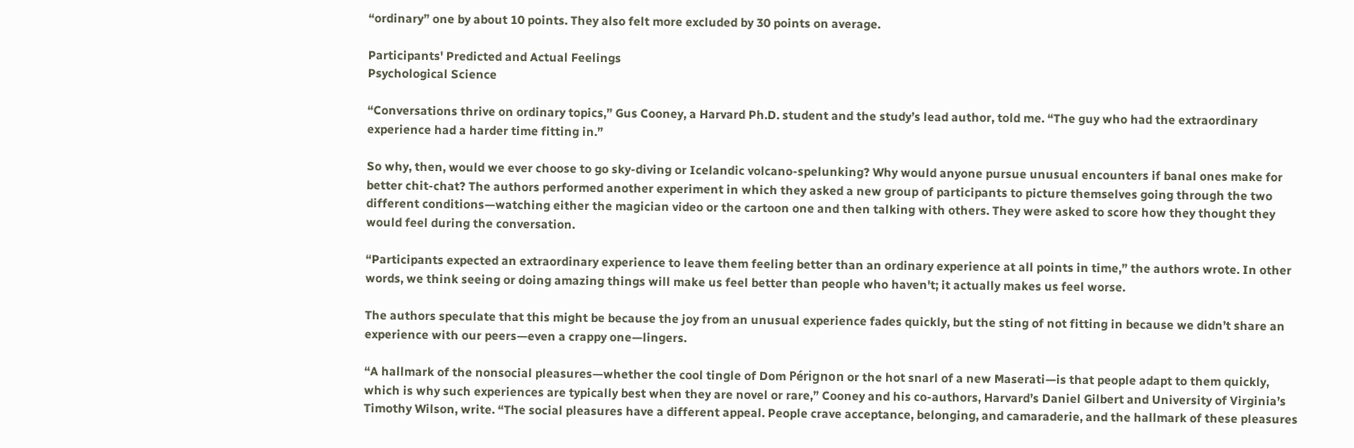“ordinary” one by about 10 points. They also felt more excluded by 30 points on average.

Participants' Predicted and Actual Feelings
Psychological Science

“Conversations thrive on ordinary topics,” Gus Cooney, a Harvard Ph.D. student and the study’s lead author, told me. “The guy who had the extraordinary experience had a harder time fitting in.”

So why, then, would we ever choose to go sky-diving or Icelandic volcano-spelunking? Why would anyone pursue unusual encounters if banal ones make for better chit-chat? The authors performed another experiment in which they asked a new group of participants to picture themselves going through the two different conditions—watching either the magician video or the cartoon one and then talking with others. They were asked to score how they thought they would feel during the conversation.

“Participants expected an extraordinary experience to leave them feeling better than an ordinary experience at all points in time,” the authors wrote. In other words, we think seeing or doing amazing things will make us feel better than people who haven't; it actually makes us feel worse.

The authors speculate that this might be because the joy from an unusual experience fades quickly, but the sting of not fitting in because we didn’t share an experience with our peers—even a crappy one—lingers.

“A hallmark of the nonsocial pleasures—whether the cool tingle of Dom Pérignon or the hot snarl of a new Maserati—is that people adapt to them quickly, which is why such experiences are typically best when they are novel or rare,” Cooney and his co-authors, Harvard’s Daniel Gilbert and University of Virginia’s Timothy Wilson, write. “The social pleasures have a different appeal. People crave acceptance, belonging, and camaraderie, and the hallmark of these pleasures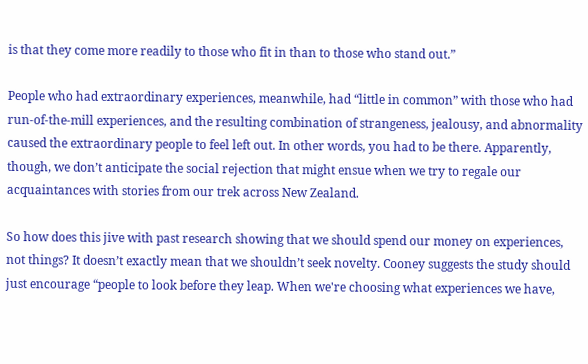is that they come more readily to those who fit in than to those who stand out.”

People who had extraordinary experiences, meanwhile, had “little in common” with those who had run-of-the-mill experiences, and the resulting combination of strangeness, jealousy, and abnormality caused the extraordinary people to feel left out. In other words, you had to be there. Apparently, though, we don’t anticipate the social rejection that might ensue when we try to regale our acquaintances with stories from our trek across New Zealand.

So how does this jive with past research showing that we should spend our money on experiences, not things? It doesn’t exactly mean that we shouldn’t seek novelty. Cooney suggests the study should just encourage “people to look before they leap. When we're choosing what experiences we have,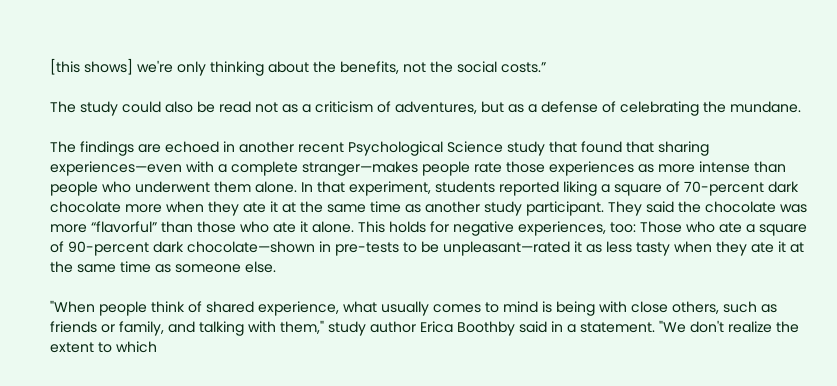[this shows] we're only thinking about the benefits, not the social costs.”

The study could also be read not as a criticism of adventures, but as a defense of celebrating the mundane.

The findings are echoed in another recent Psychological Science study that found that sharing experiences—even with a complete stranger—makes people rate those experiences as more intense than people who underwent them alone. In that experiment, students reported liking a square of 70-percent dark chocolate more when they ate it at the same time as another study participant. They said the chocolate was more “flavorful” than those who ate it alone. This holds for negative experiences, too: Those who ate a square of 90-percent dark chocolate—shown in pre-tests to be unpleasant—rated it as less tasty when they ate it at the same time as someone else.

"When people think of shared experience, what usually comes to mind is being with close others, such as friends or family, and talking with them," study author Erica Boothby said in a statement. "We don't realize the extent to which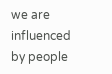we are influenced by people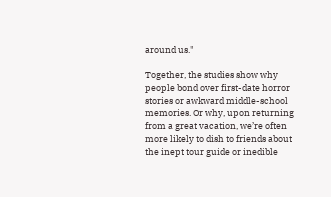around us."

Together, the studies show why people bond over first-date horror stories or awkward middle-school memories. Or why, upon returning from a great vacation, we’re often more likely to dish to friends about the inept tour guide or inedible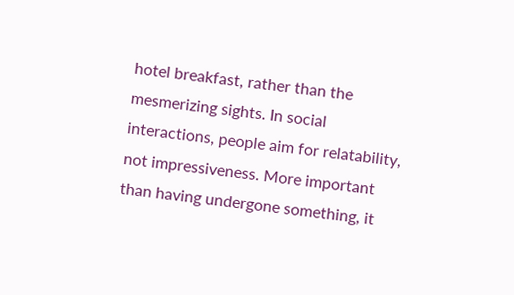hotel breakfast, rather than the mesmerizing sights. In social interactions, people aim for relatability, not impressiveness. More important than having undergone something, it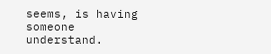seems, is having someone understand.